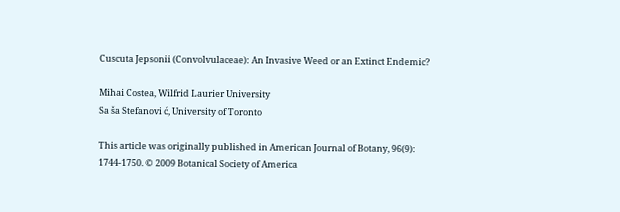Cuscuta Jepsonii (Convolvulaceae): An Invasive Weed or an Extinct Endemic?

Mihai Costea, Wilfrid Laurier University
Sa ša Stefanovi ć, University of Toronto

This article was originally published in American Journal of Botany, 96(9): 1744-1750. © 2009 Botanical Society of America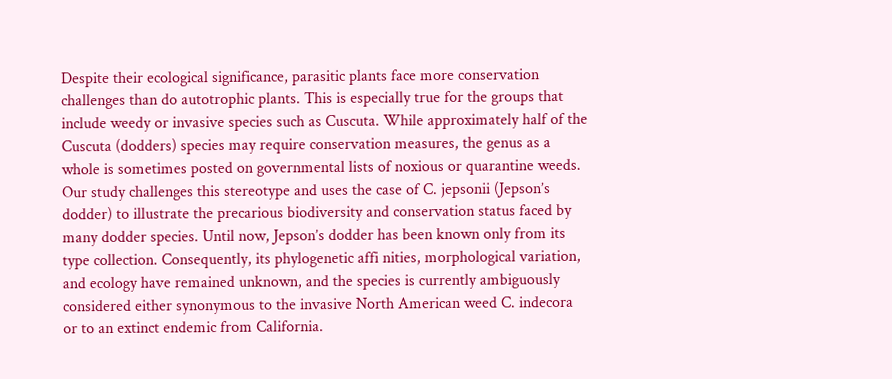Despite their ecological significance, parasitic plants face more conservation challenges than do autotrophic plants. This is especially true for the groups that include weedy or invasive species such as Cuscuta. While approximately half of the Cuscuta (dodders) species may require conservation measures, the genus as a whole is sometimes posted on governmental lists of noxious or quarantine weeds. Our study challenges this stereotype and uses the case of C. jepsonii (Jepson’s dodder) to illustrate the precarious biodiversity and conservation status faced by many dodder species. Until now, Jepson’s dodder has been known only from its type collection. Consequently, its phylogenetic affi nities, morphological variation, and ecology have remained unknown, and the species is currently ambiguously considered either synonymous to the invasive North American weed C. indecora or to an extinct endemic from California.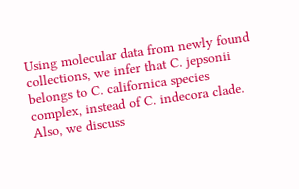Using molecular data from newly found collections, we infer that C. jepsonii belongs to C. californica species complex, instead of C. indecora clade. Also, we discuss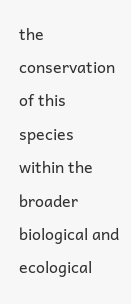the conservation of this species within the broader biological and ecological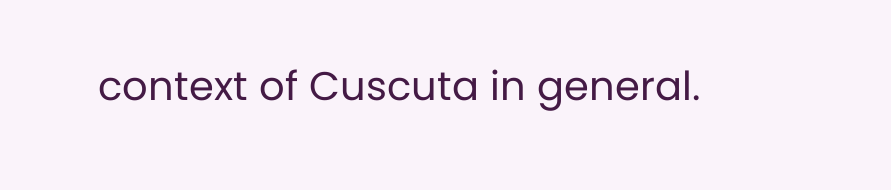context of Cuscuta in general.